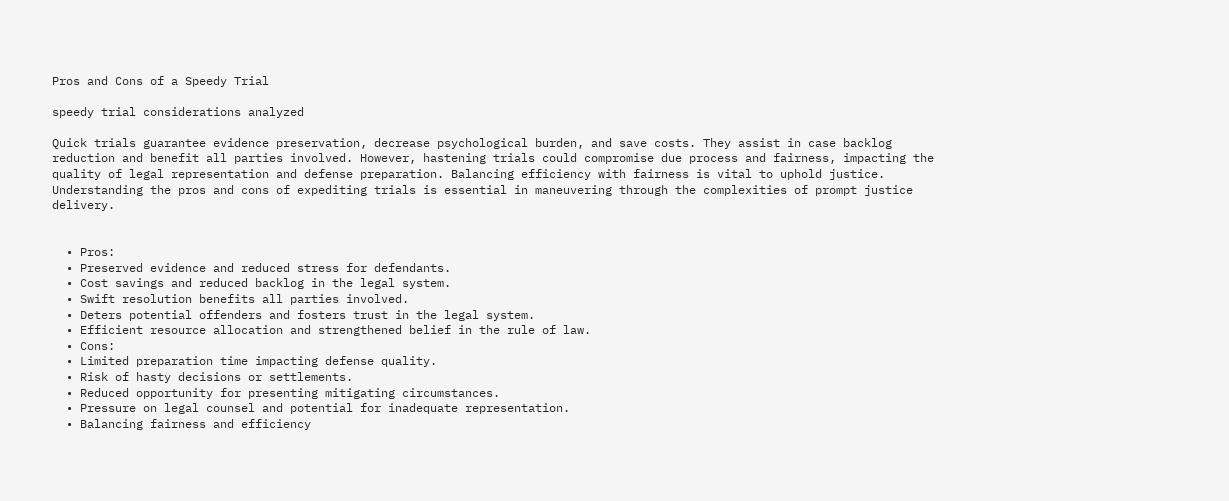Pros and Cons of a Speedy Trial

speedy trial considerations analyzed

Quick trials guarantee evidence preservation, decrease psychological burden, and save costs. They assist in case backlog reduction and benefit all parties involved. However, hastening trials could compromise due process and fairness, impacting the quality of legal representation and defense preparation. Balancing efficiency with fairness is vital to uphold justice. Understanding the pros and cons of expediting trials is essential in maneuvering through the complexities of prompt justice delivery.


  • Pros:
  • Preserved evidence and reduced stress for defendants.
  • Cost savings and reduced backlog in the legal system.
  • Swift resolution benefits all parties involved.
  • Deters potential offenders and fosters trust in the legal system.
  • Efficient resource allocation and strengthened belief in the rule of law.
  • Cons:
  • Limited preparation time impacting defense quality.
  • Risk of hasty decisions or settlements.
  • Reduced opportunity for presenting mitigating circumstances.
  • Pressure on legal counsel and potential for inadequate representation.
  • Balancing fairness and efficiency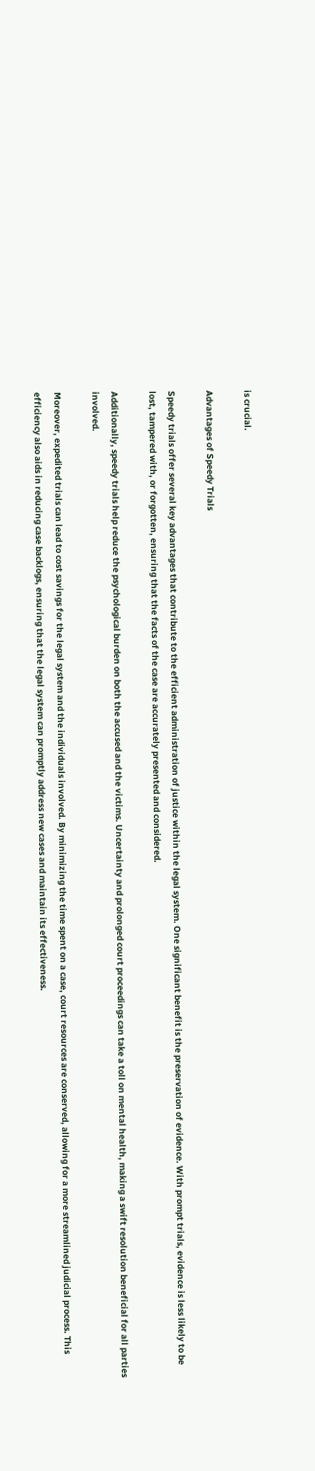is crucial.

Advantages of Speedy Trials

Speedy trials offer several key advantages that contribute to the efficient administration of justice within the legal system. One significant benefit is the preservation of evidence. With prompt trials, evidence is less likely to be lost, tampered with, or forgotten, ensuring that the facts of the case are accurately presented and considered.

Additionally, speedy trials help reduce the psychological burden on both the accused and the victims. Uncertainty and prolonged court proceedings can take a toll on mental health, making a swift resolution beneficial for all parties involved.

Moreover, expedited trials can lead to cost savings for the legal system and the individuals involved. By minimizing the time spent on a case, court resources are conserved, allowing for a more streamlined judicial process. This efficiency also aids in reducing case backlogs, ensuring that the legal system can promptly address new cases and maintain its effectiveness.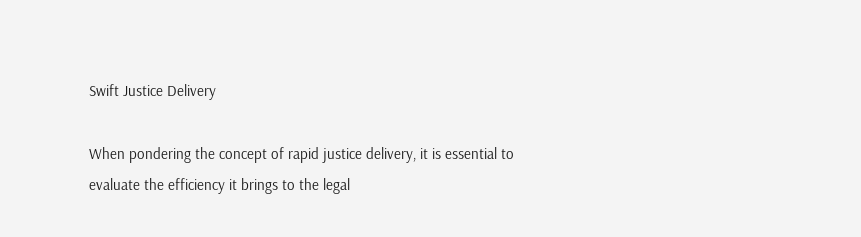Swift Justice Delivery

When pondering the concept of rapid justice delivery, it is essential to evaluate the efficiency it brings to the legal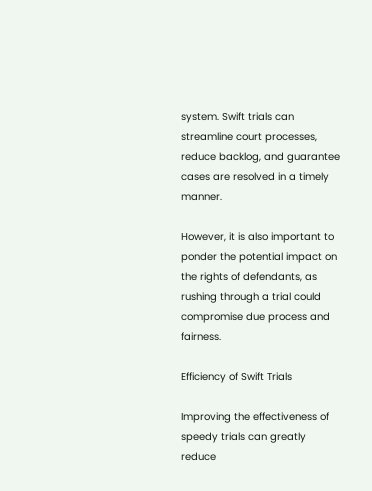system. Swift trials can streamline court processes, reduce backlog, and guarantee cases are resolved in a timely manner.

However, it is also important to ponder the potential impact on the rights of defendants, as rushing through a trial could compromise due process and fairness.

Efficiency of Swift Trials

Improving the effectiveness of speedy trials can greatly reduce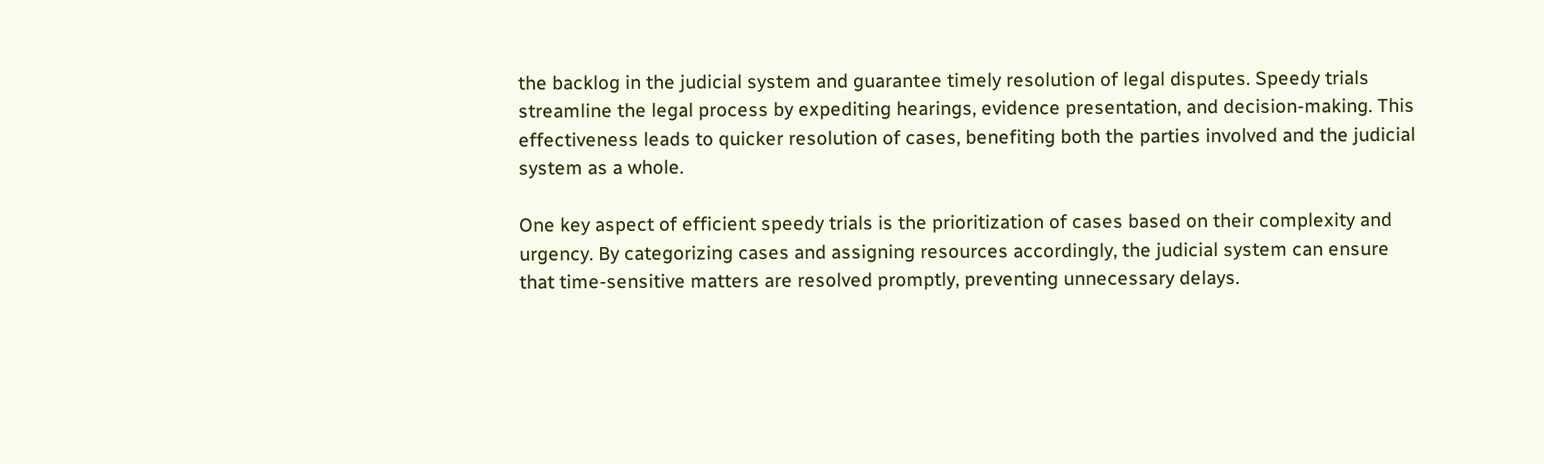the backlog in the judicial system and guarantee timely resolution of legal disputes. Speedy trials streamline the legal process by expediting hearings, evidence presentation, and decision-making. This effectiveness leads to quicker resolution of cases, benefiting both the parties involved and the judicial system as a whole.

One key aspect of efficient speedy trials is the prioritization of cases based on their complexity and urgency. By categorizing cases and assigning resources accordingly, the judicial system can ensure that time-sensitive matters are resolved promptly, preventing unnecessary delays.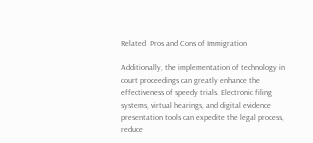Related  Pros and Cons of Immigration

Additionally, the implementation of technology in court proceedings can greatly enhance the effectiveness of speedy trials. Electronic filing systems, virtual hearings, and digital evidence presentation tools can expedite the legal process, reduce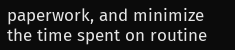paperwork, and minimize the time spent on routine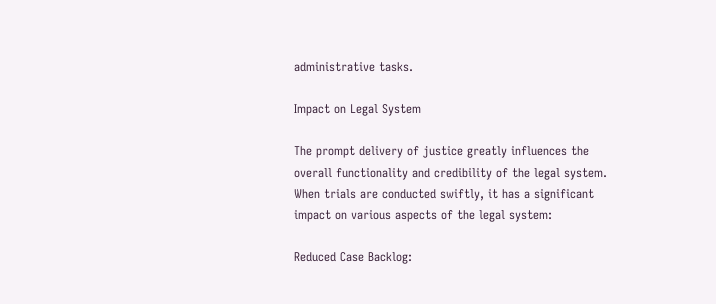administrative tasks.

Impact on Legal System

The prompt delivery of justice greatly influences the overall functionality and credibility of the legal system. When trials are conducted swiftly, it has a significant impact on various aspects of the legal system:

Reduced Case Backlog: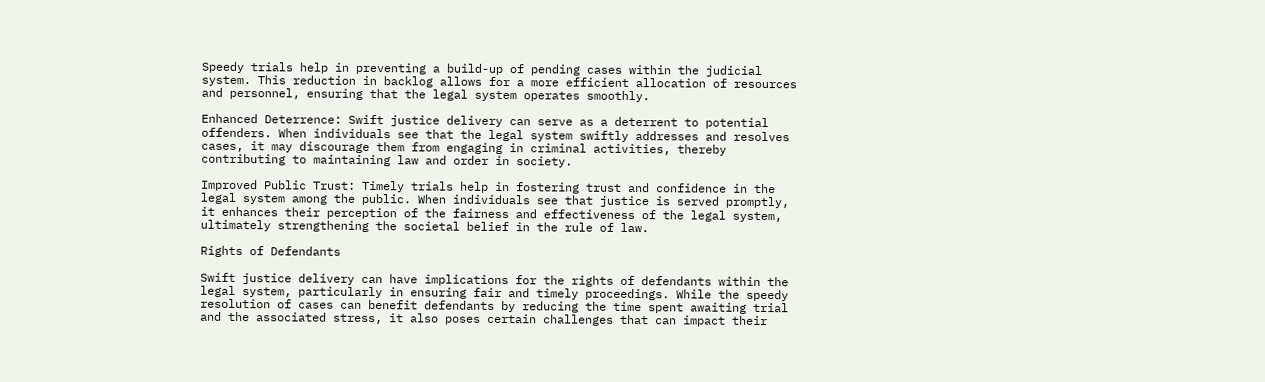Speedy trials help in preventing a build-up of pending cases within the judicial system. This reduction in backlog allows for a more efficient allocation of resources and personnel, ensuring that the legal system operates smoothly.

Enhanced Deterrence: Swift justice delivery can serve as a deterrent to potential offenders. When individuals see that the legal system swiftly addresses and resolves cases, it may discourage them from engaging in criminal activities, thereby contributing to maintaining law and order in society.

Improved Public Trust: Timely trials help in fostering trust and confidence in the legal system among the public. When individuals see that justice is served promptly, it enhances their perception of the fairness and effectiveness of the legal system, ultimately strengthening the societal belief in the rule of law.

Rights of Defendants

Swift justice delivery can have implications for the rights of defendants within the legal system, particularly in ensuring fair and timely proceedings. While the speedy resolution of cases can benefit defendants by reducing the time spent awaiting trial and the associated stress, it also poses certain challenges that can impact their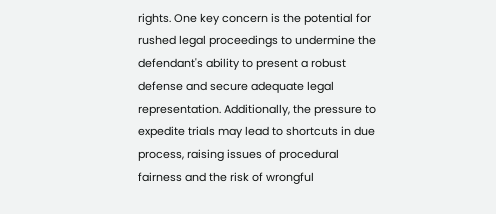rights. One key concern is the potential for rushed legal proceedings to undermine the defendant's ability to present a robust defense and secure adequate legal representation. Additionally, the pressure to expedite trials may lead to shortcuts in due process, raising issues of procedural fairness and the risk of wrongful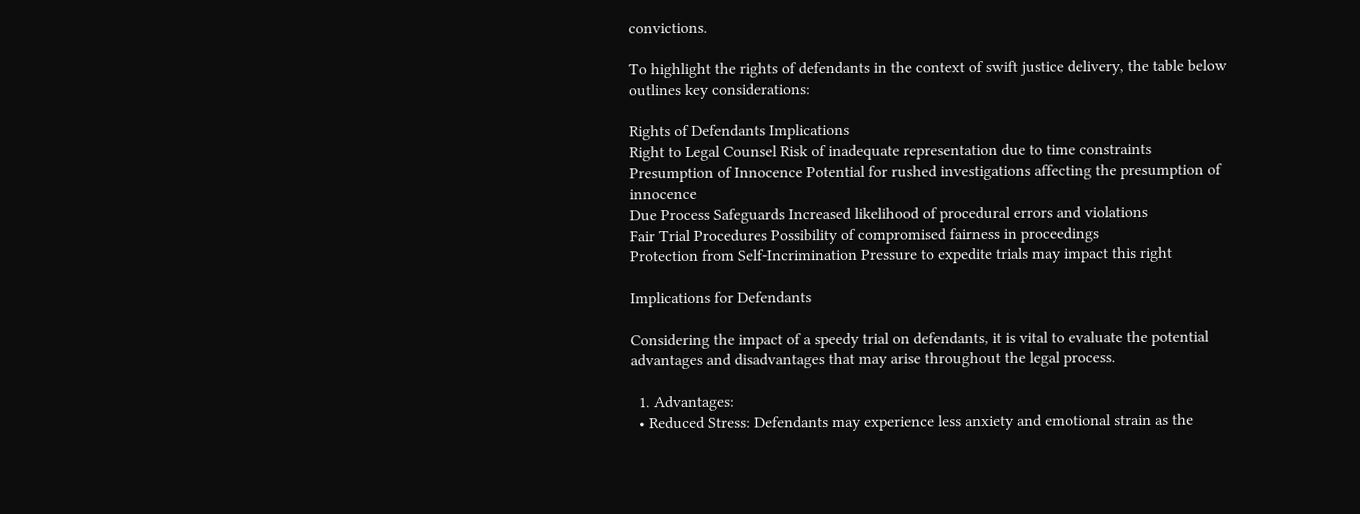convictions.

To highlight the rights of defendants in the context of swift justice delivery, the table below outlines key considerations:

Rights of Defendants Implications
Right to Legal Counsel Risk of inadequate representation due to time constraints
Presumption of Innocence Potential for rushed investigations affecting the presumption of innocence
Due Process Safeguards Increased likelihood of procedural errors and violations
Fair Trial Procedures Possibility of compromised fairness in proceedings
Protection from Self-Incrimination Pressure to expedite trials may impact this right

Implications for Defendants

Considering the impact of a speedy trial on defendants, it is vital to evaluate the potential advantages and disadvantages that may arise throughout the legal process.

  1. Advantages:
  • Reduced Stress: Defendants may experience less anxiety and emotional strain as the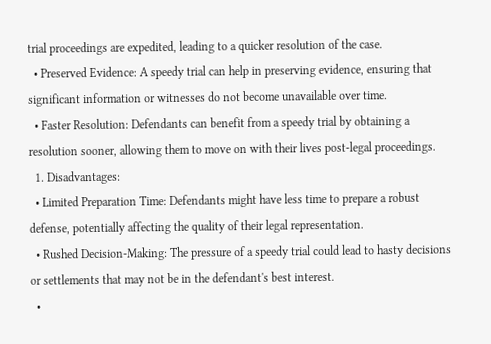trial proceedings are expedited, leading to a quicker resolution of the case.
  • Preserved Evidence: A speedy trial can help in preserving evidence, ensuring that significant information or witnesses do not become unavailable over time.
  • Faster Resolution: Defendants can benefit from a speedy trial by obtaining a resolution sooner, allowing them to move on with their lives post-legal proceedings.
  1. Disadvantages:
  • Limited Preparation Time: Defendants might have less time to prepare a robust defense, potentially affecting the quality of their legal representation.
  • Rushed Decision-Making: The pressure of a speedy trial could lead to hasty decisions or settlements that may not be in the defendant's best interest.
  •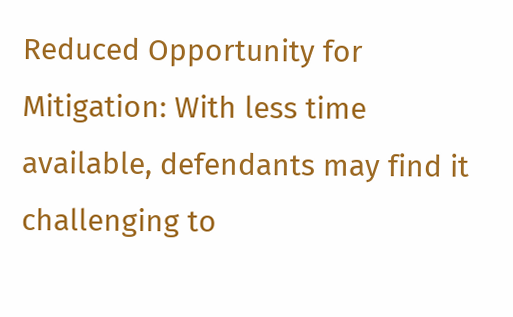Reduced Opportunity for Mitigation: With less time available, defendants may find it challenging to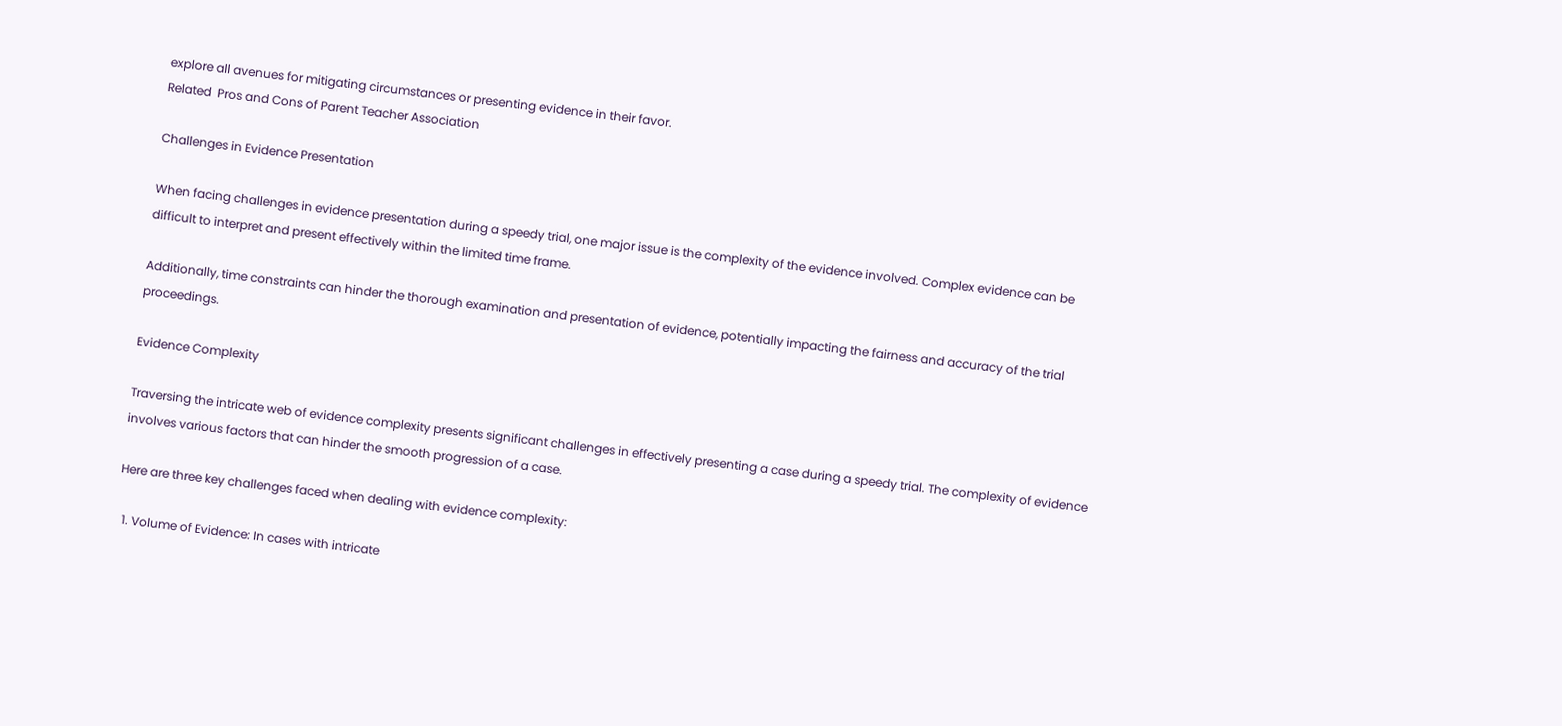explore all avenues for mitigating circumstances or presenting evidence in their favor.
Related  Pros and Cons of Parent Teacher Association

Challenges in Evidence Presentation

When facing challenges in evidence presentation during a speedy trial, one major issue is the complexity of the evidence involved. Complex evidence can be difficult to interpret and present effectively within the limited time frame.

Additionally, time constraints can hinder the thorough examination and presentation of evidence, potentially impacting the fairness and accuracy of the trial proceedings.

Evidence Complexity

Traversing the intricate web of evidence complexity presents significant challenges in effectively presenting a case during a speedy trial. The complexity of evidence involves various factors that can hinder the smooth progression of a case.

Here are three key challenges faced when dealing with evidence complexity:

  1. Volume of Evidence: In cases with intricate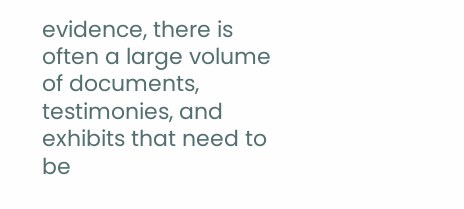evidence, there is often a large volume of documents, testimonies, and exhibits that need to be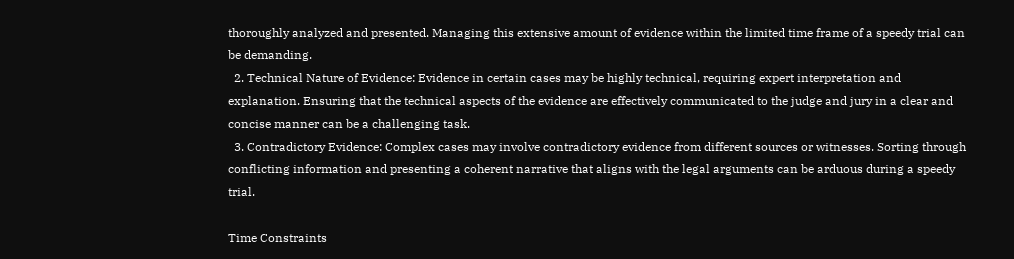thoroughly analyzed and presented. Managing this extensive amount of evidence within the limited time frame of a speedy trial can be demanding.
  2. Technical Nature of Evidence: Evidence in certain cases may be highly technical, requiring expert interpretation and explanation. Ensuring that the technical aspects of the evidence are effectively communicated to the judge and jury in a clear and concise manner can be a challenging task.
  3. Contradictory Evidence: Complex cases may involve contradictory evidence from different sources or witnesses. Sorting through conflicting information and presenting a coherent narrative that aligns with the legal arguments can be arduous during a speedy trial.

Time Constraints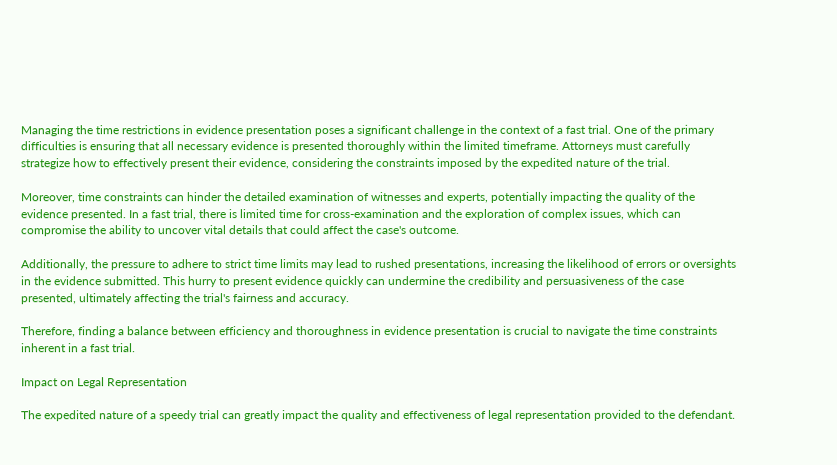Managing the time restrictions in evidence presentation poses a significant challenge in the context of a fast trial. One of the primary difficulties is ensuring that all necessary evidence is presented thoroughly within the limited timeframe. Attorneys must carefully strategize how to effectively present their evidence, considering the constraints imposed by the expedited nature of the trial.

Moreover, time constraints can hinder the detailed examination of witnesses and experts, potentially impacting the quality of the evidence presented. In a fast trial, there is limited time for cross-examination and the exploration of complex issues, which can compromise the ability to uncover vital details that could affect the case's outcome.

Additionally, the pressure to adhere to strict time limits may lead to rushed presentations, increasing the likelihood of errors or oversights in the evidence submitted. This hurry to present evidence quickly can undermine the credibility and persuasiveness of the case presented, ultimately affecting the trial's fairness and accuracy.

Therefore, finding a balance between efficiency and thoroughness in evidence presentation is crucial to navigate the time constraints inherent in a fast trial.

Impact on Legal Representation

The expedited nature of a speedy trial can greatly impact the quality and effectiveness of legal representation provided to the defendant.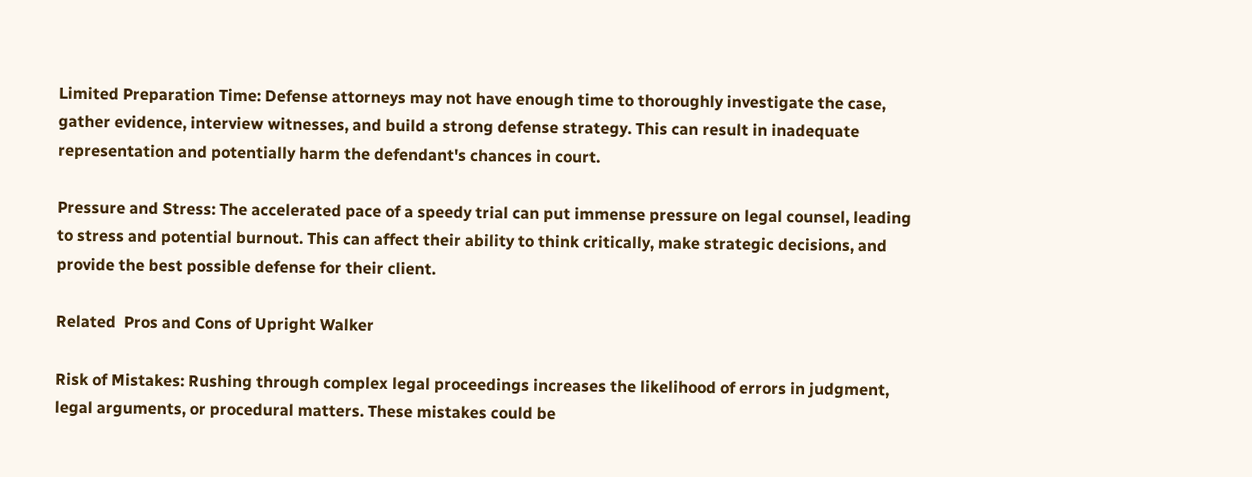Limited Preparation Time: Defense attorneys may not have enough time to thoroughly investigate the case, gather evidence, interview witnesses, and build a strong defense strategy. This can result in inadequate representation and potentially harm the defendant's chances in court.

Pressure and Stress: The accelerated pace of a speedy trial can put immense pressure on legal counsel, leading to stress and potential burnout. This can affect their ability to think critically, make strategic decisions, and provide the best possible defense for their client.

Related  Pros and Cons of Upright Walker

Risk of Mistakes: Rushing through complex legal proceedings increases the likelihood of errors in judgment, legal arguments, or procedural matters. These mistakes could be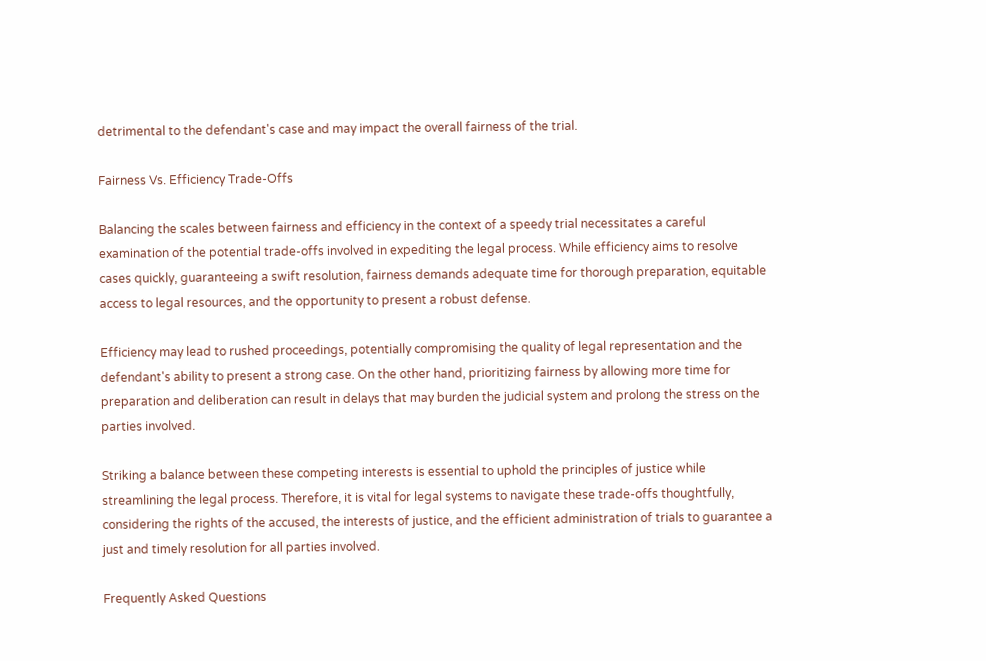detrimental to the defendant's case and may impact the overall fairness of the trial.

Fairness Vs. Efficiency Trade-Offs

Balancing the scales between fairness and efficiency in the context of a speedy trial necessitates a careful examination of the potential trade-offs involved in expediting the legal process. While efficiency aims to resolve cases quickly, guaranteeing a swift resolution, fairness demands adequate time for thorough preparation, equitable access to legal resources, and the opportunity to present a robust defense.

Efficiency may lead to rushed proceedings, potentially compromising the quality of legal representation and the defendant's ability to present a strong case. On the other hand, prioritizing fairness by allowing more time for preparation and deliberation can result in delays that may burden the judicial system and prolong the stress on the parties involved.

Striking a balance between these competing interests is essential to uphold the principles of justice while streamlining the legal process. Therefore, it is vital for legal systems to navigate these trade-offs thoughtfully, considering the rights of the accused, the interests of justice, and the efficient administration of trials to guarantee a just and timely resolution for all parties involved.

Frequently Asked Questions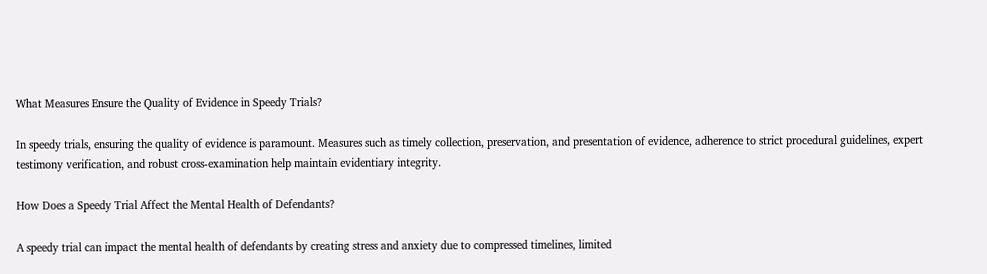What Measures Ensure the Quality of Evidence in Speedy Trials?

In speedy trials, ensuring the quality of evidence is paramount. Measures such as timely collection, preservation, and presentation of evidence, adherence to strict procedural guidelines, expert testimony verification, and robust cross-examination help maintain evidentiary integrity.

How Does a Speedy Trial Affect the Mental Health of Defendants?

A speedy trial can impact the mental health of defendants by creating stress and anxiety due to compressed timelines, limited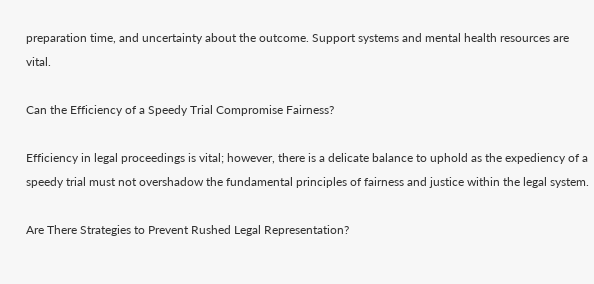preparation time, and uncertainty about the outcome. Support systems and mental health resources are vital.

Can the Efficiency of a Speedy Trial Compromise Fairness?

Efficiency in legal proceedings is vital; however, there is a delicate balance to uphold as the expediency of a speedy trial must not overshadow the fundamental principles of fairness and justice within the legal system.

Are There Strategies to Prevent Rushed Legal Representation?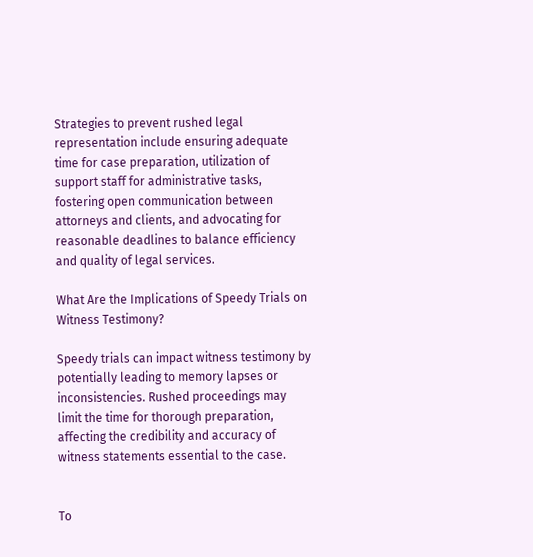Strategies to prevent rushed legal representation include ensuring adequate time for case preparation, utilization of support staff for administrative tasks, fostering open communication between attorneys and clients, and advocating for reasonable deadlines to balance efficiency and quality of legal services.

What Are the Implications of Speedy Trials on Witness Testimony?

Speedy trials can impact witness testimony by potentially leading to memory lapses or inconsistencies. Rushed proceedings may limit the time for thorough preparation, affecting the credibility and accuracy of witness statements essential to the case.


To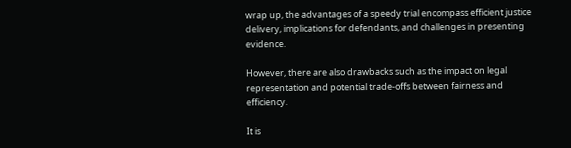wrap up, the advantages of a speedy trial encompass efficient justice delivery, implications for defendants, and challenges in presenting evidence.

However, there are also drawbacks such as the impact on legal representation and potential trade-offs between fairness and efficiency.

It is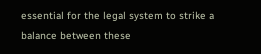essential for the legal system to strike a balance between these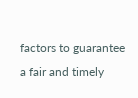factors to guarantee a fair and timely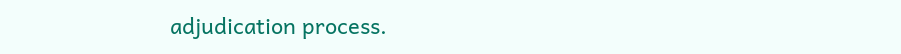adjudication process.